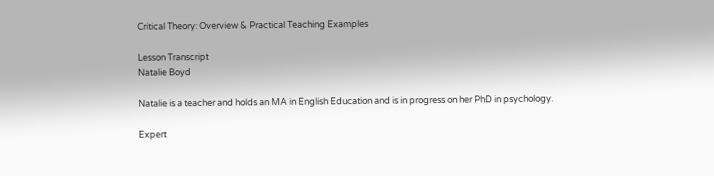Critical Theory: Overview & Practical Teaching Examples

Lesson Transcript
Natalie Boyd

Natalie is a teacher and holds an MA in English Education and is in progress on her PhD in psychology.

Expert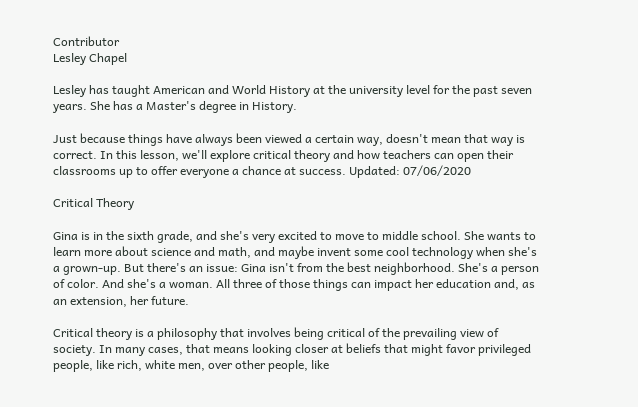Contributor
Lesley Chapel

Lesley has taught American and World History at the university level for the past seven years. She has a Master's degree in History.

Just because things have always been viewed a certain way, doesn't mean that way is correct. In this lesson, we'll explore critical theory and how teachers can open their classrooms up to offer everyone a chance at success. Updated: 07/06/2020

Critical Theory

Gina is in the sixth grade, and she's very excited to move to middle school. She wants to learn more about science and math, and maybe invent some cool technology when she's a grown-up. But there's an issue: Gina isn't from the best neighborhood. She's a person of color. And she's a woman. All three of those things can impact her education and, as an extension, her future.

Critical theory is a philosophy that involves being critical of the prevailing view of society. In many cases, that means looking closer at beliefs that might favor privileged people, like rich, white men, over other people, like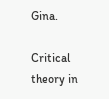Gina.

Critical theory in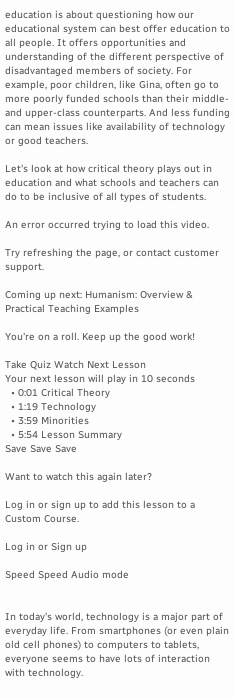education is about questioning how our educational system can best offer education to all people. It offers opportunities and understanding of the different perspective of disadvantaged members of society. For example, poor children, like Gina, often go to more poorly funded schools than their middle- and upper-class counterparts. And less funding can mean issues like availability of technology or good teachers.

Let's look at how critical theory plays out in education and what schools and teachers can do to be inclusive of all types of students.

An error occurred trying to load this video.

Try refreshing the page, or contact customer support.

Coming up next: Humanism: Overview & Practical Teaching Examples

You're on a roll. Keep up the good work!

Take Quiz Watch Next Lesson
Your next lesson will play in 10 seconds
  • 0:01 Critical Theory
  • 1:19 Technology
  • 3:59 Minorities
  • 5:54 Lesson Summary
Save Save Save

Want to watch this again later?

Log in or sign up to add this lesson to a Custom Course.

Log in or Sign up

Speed Speed Audio mode


In today's world, technology is a major part of everyday life. From smartphones (or even plain old cell phones) to computers to tablets, everyone seems to have lots of interaction with technology.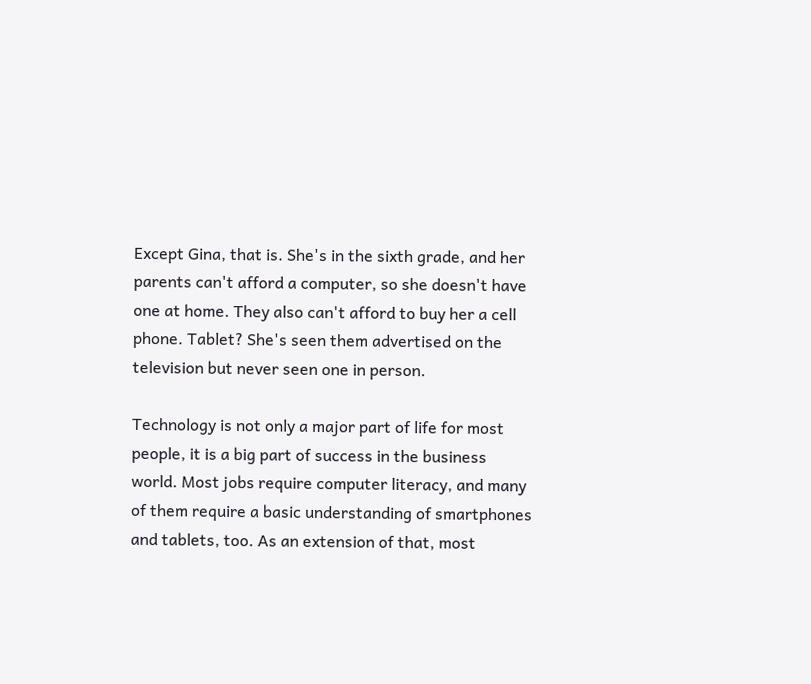Except Gina, that is. She's in the sixth grade, and her parents can't afford a computer, so she doesn't have one at home. They also can't afford to buy her a cell phone. Tablet? She's seen them advertised on the television but never seen one in person.

Technology is not only a major part of life for most people, it is a big part of success in the business world. Most jobs require computer literacy, and many of them require a basic understanding of smartphones and tablets, too. As an extension of that, most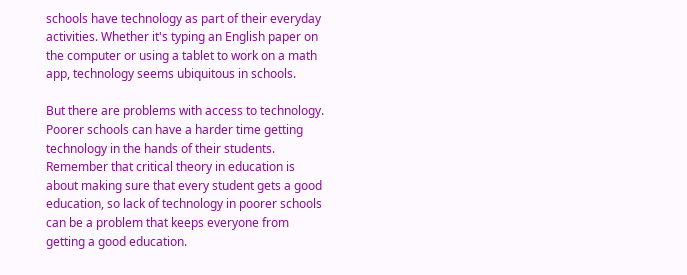schools have technology as part of their everyday activities. Whether it's typing an English paper on the computer or using a tablet to work on a math app, technology seems ubiquitous in schools.

But there are problems with access to technology. Poorer schools can have a harder time getting technology in the hands of their students. Remember that critical theory in education is about making sure that every student gets a good education, so lack of technology in poorer schools can be a problem that keeps everyone from getting a good education.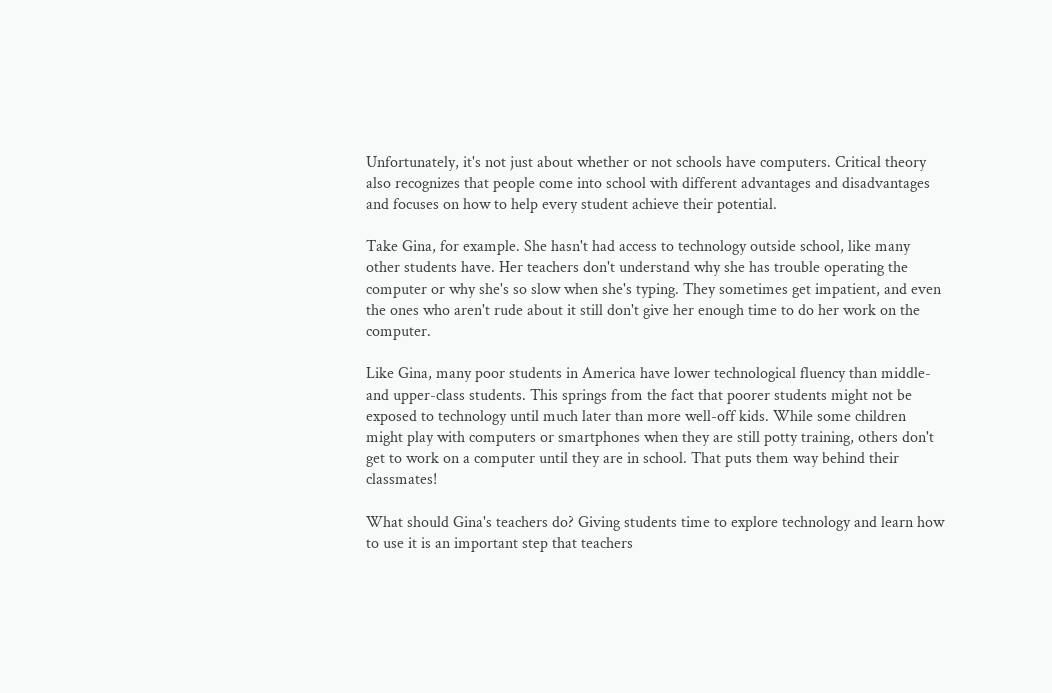Unfortunately, it's not just about whether or not schools have computers. Critical theory also recognizes that people come into school with different advantages and disadvantages and focuses on how to help every student achieve their potential.

Take Gina, for example. She hasn't had access to technology outside school, like many other students have. Her teachers don't understand why she has trouble operating the computer or why she's so slow when she's typing. They sometimes get impatient, and even the ones who aren't rude about it still don't give her enough time to do her work on the computer.

Like Gina, many poor students in America have lower technological fluency than middle- and upper-class students. This springs from the fact that poorer students might not be exposed to technology until much later than more well-off kids. While some children might play with computers or smartphones when they are still potty training, others don't get to work on a computer until they are in school. That puts them way behind their classmates!

What should Gina's teachers do? Giving students time to explore technology and learn how to use it is an important step that teachers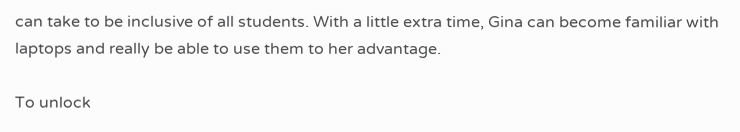can take to be inclusive of all students. With a little extra time, Gina can become familiar with laptops and really be able to use them to her advantage.

To unlock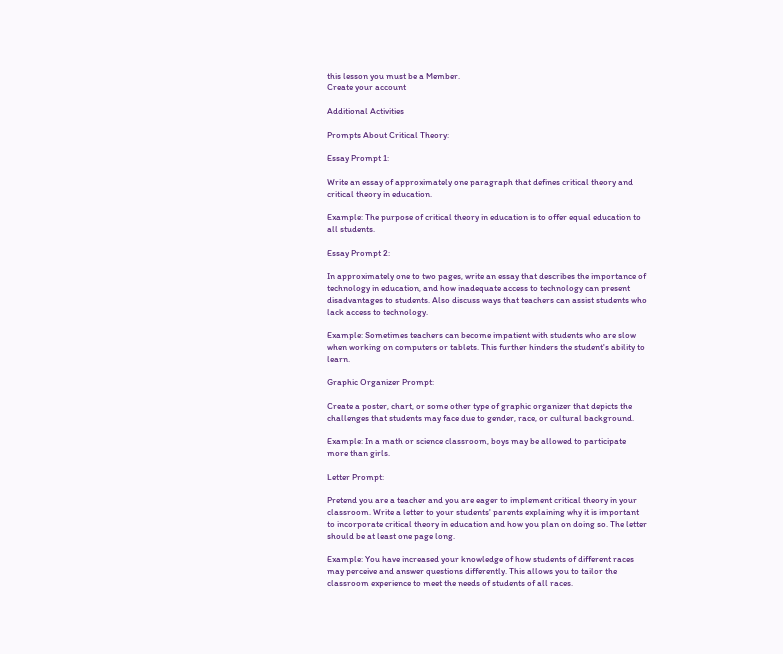this lesson you must be a Member.
Create your account

Additional Activities

Prompts About Critical Theory:

Essay Prompt 1:

Write an essay of approximately one paragraph that defines critical theory and critical theory in education.

Example: The purpose of critical theory in education is to offer equal education to all students.

Essay Prompt 2:

In approximately one to two pages, write an essay that describes the importance of technology in education, and how inadequate access to technology can present disadvantages to students. Also discuss ways that teachers can assist students who lack access to technology.

Example: Sometimes teachers can become impatient with students who are slow when working on computers or tablets. This further hinders the student's ability to learn.

Graphic Organizer Prompt:

Create a poster, chart, or some other type of graphic organizer that depicts the challenges that students may face due to gender, race, or cultural background.

Example: In a math or science classroom, boys may be allowed to participate more than girls.

Letter Prompt:

Pretend you are a teacher and you are eager to implement critical theory in your classroom. Write a letter to your students' parents explaining why it is important to incorporate critical theory in education and how you plan on doing so. The letter should be at least one page long.

Example: You have increased your knowledge of how students of different races may perceive and answer questions differently. This allows you to tailor the classroom experience to meet the needs of students of all races.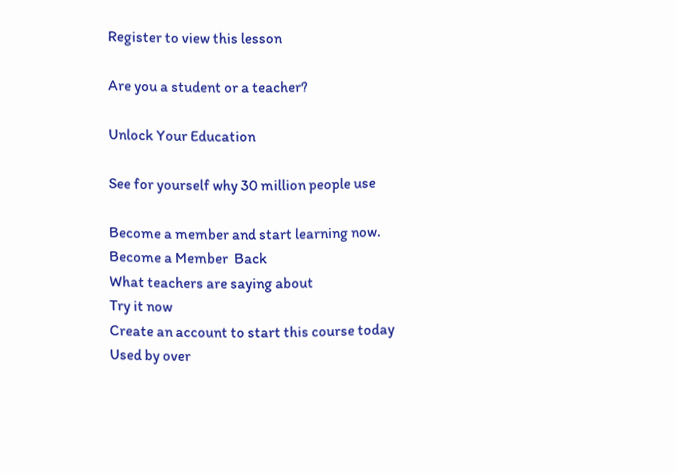Register to view this lesson

Are you a student or a teacher?

Unlock Your Education

See for yourself why 30 million people use

Become a member and start learning now.
Become a Member  Back
What teachers are saying about
Try it now
Create an account to start this course today
Used by over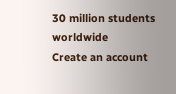30 million students worldwide
Create an account